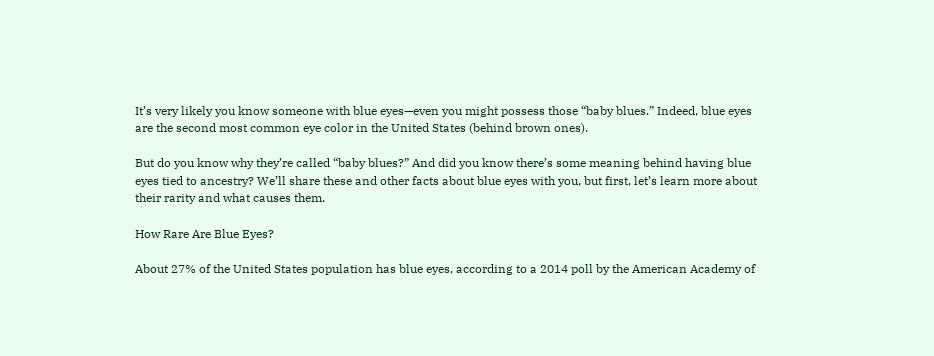It’s very likely you know someone with blue eyes—even you might possess those “baby blues.” Indeed, blue eyes are the second most common eye color in the United States (behind brown ones).

But do you know why they’re called “baby blues?” And did you know there’s some meaning behind having blue eyes tied to ancestry? We’ll share these and other facts about blue eyes with you, but first, let’s learn more about their rarity and what causes them.

How Rare Are Blue Eyes?

About 27% of the United States population has blue eyes, according to a 2014 poll by the American Academy of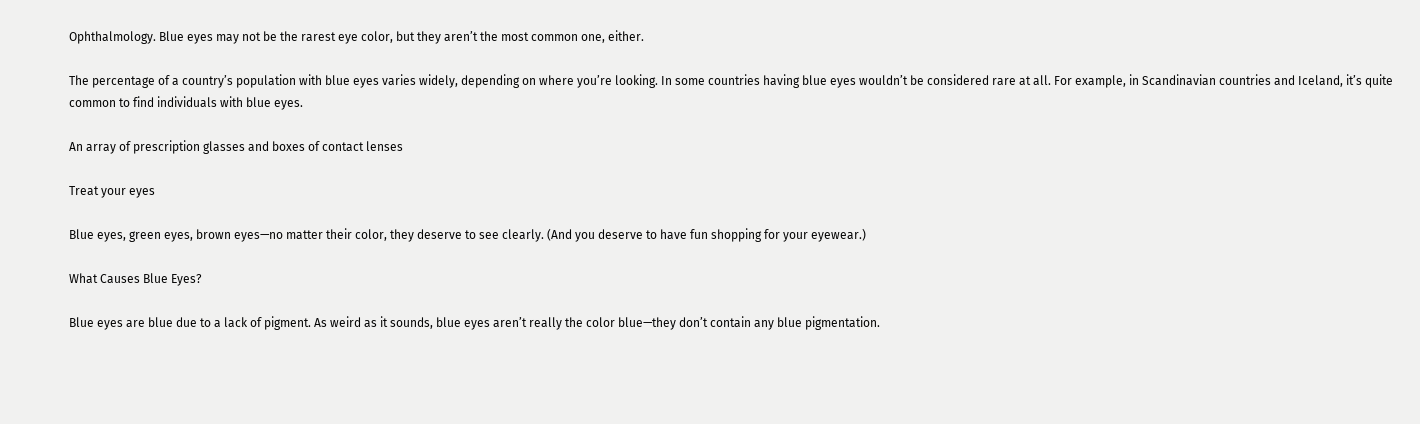Ophthalmology. Blue eyes may not be the rarest eye color, but they aren’t the most common one, either.

The percentage of a country’s population with blue eyes varies widely, depending on where you’re looking. In some countries having blue eyes wouldn’t be considered rare at all. For example, in Scandinavian countries and Iceland, it’s quite common to find individuals with blue eyes.

An array of prescription glasses and boxes of contact lenses

Treat your eyes

Blue eyes, green eyes, brown eyes—no matter their color, they deserve to see clearly. (And you deserve to have fun shopping for your eyewear.)

What Causes Blue Eyes?

Blue eyes are blue due to a lack of pigment. As weird as it sounds, blue eyes aren’t really the color blue—they don’t contain any blue pigmentation.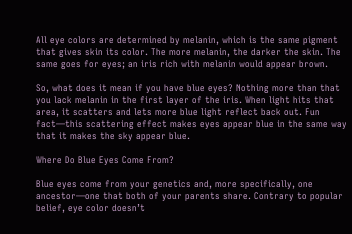All eye colors are determined by melanin, which is the same pigment that gives skin its color. The more melanin, the darker the skin. The same goes for eyes; an iris rich with melanin would appear brown.

So, what does it mean if you have blue eyes? Nothing more than that you lack melanin in the first layer of the iris. When light hits that area, it scatters and lets more blue light reflect back out. Fun fact—this scattering effect makes eyes appear blue in the same way that it makes the sky appear blue.

Where Do Blue Eyes Come From?

Blue eyes come from your genetics and, more specifically, one ancestor—one that both of your parents share. Contrary to popular belief, eye color doesn’t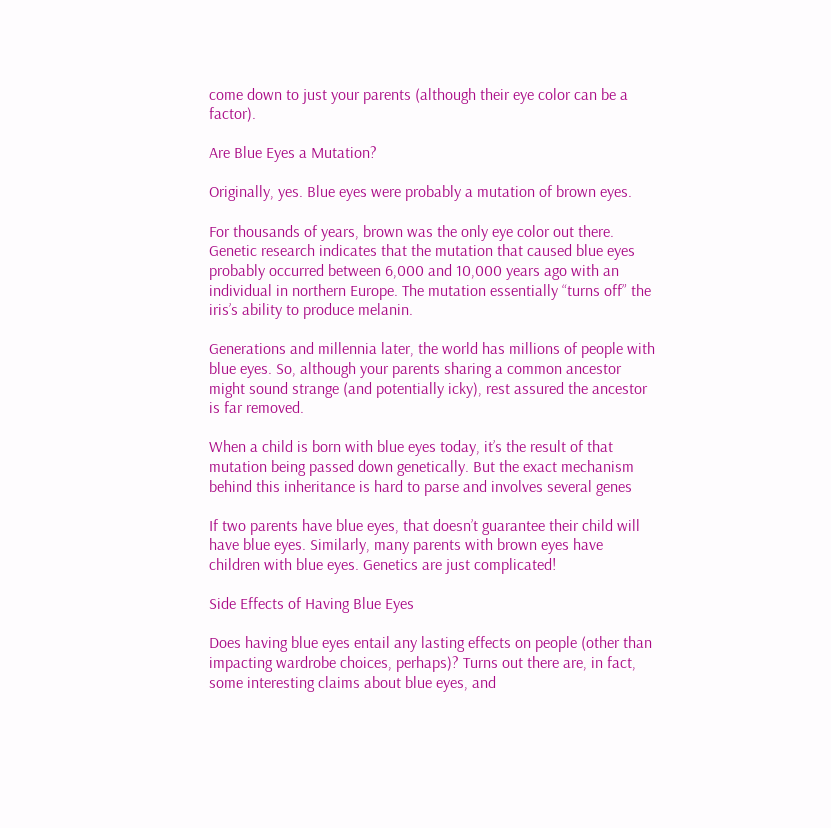come down to just your parents (although their eye color can be a factor).

Are Blue Eyes a Mutation?

Originally, yes. Blue eyes were probably a mutation of brown eyes.

For thousands of years, brown was the only eye color out there. Genetic research indicates that the mutation that caused blue eyes probably occurred between 6,000 and 10,000 years ago with an individual in northern Europe. The mutation essentially “turns off” the iris’s ability to produce melanin.

Generations and millennia later, the world has millions of people with blue eyes. So, although your parents sharing a common ancestor might sound strange (and potentially icky), rest assured the ancestor is far removed.

When a child is born with blue eyes today, it’s the result of that mutation being passed down genetically. But the exact mechanism behind this inheritance is hard to parse and involves several genes

If two parents have blue eyes, that doesn’t guarantee their child will have blue eyes. Similarly, many parents with brown eyes have children with blue eyes. Genetics are just complicated!

Side Effects of Having Blue Eyes

Does having blue eyes entail any lasting effects on people (other than impacting wardrobe choices, perhaps)? Turns out there are, in fact, some interesting claims about blue eyes, and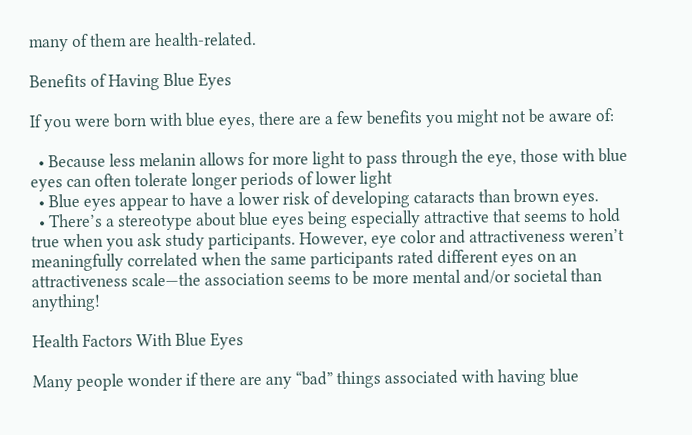many of them are health-related.

Benefits of Having Blue Eyes

If you were born with blue eyes, there are a few benefits you might not be aware of:

  • Because less melanin allows for more light to pass through the eye, those with blue eyes can often tolerate longer periods of lower light
  • Blue eyes appear to have a lower risk of developing cataracts than brown eyes.
  • There’s a stereotype about blue eyes being especially attractive that seems to hold true when you ask study participants. However, eye color and attractiveness weren’t meaningfully correlated when the same participants rated different eyes on an attractiveness scale—the association seems to be more mental and/or societal than anything!

Health Factors With Blue Eyes

Many people wonder if there are any “bad” things associated with having blue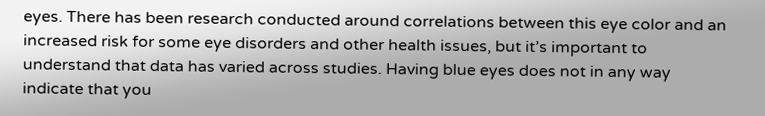eyes. There has been research conducted around correlations between this eye color and an increased risk for some eye disorders and other health issues, but it’s important to understand that data has varied across studies. Having blue eyes does not in any way indicate that you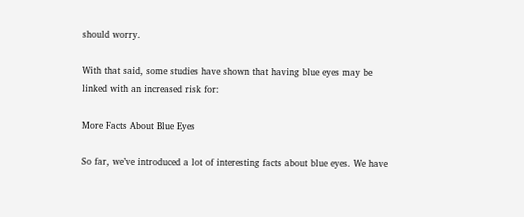should worry.

With that said, some studies have shown that having blue eyes may be linked with an increased risk for:

More Facts About Blue Eyes

So far, we’ve introduced a lot of interesting facts about blue eyes. We have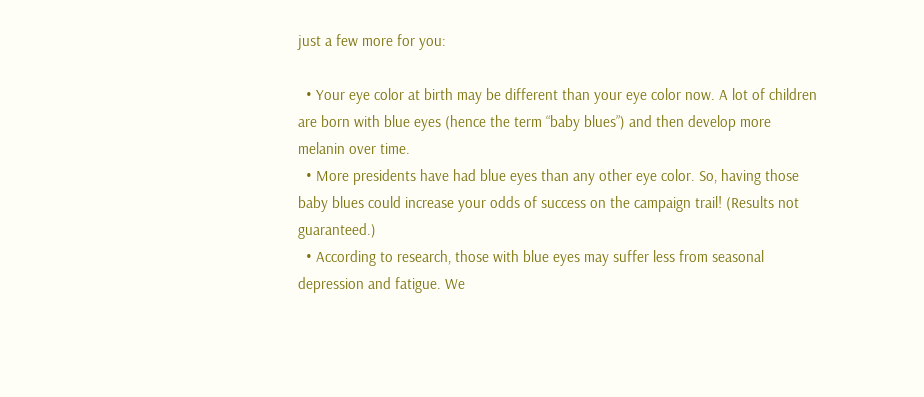just a few more for you:

  • Your eye color at birth may be different than your eye color now. A lot of children are born with blue eyes (hence the term “baby blues”) and then develop more melanin over time.
  • More presidents have had blue eyes than any other eye color. So, having those baby blues could increase your odds of success on the campaign trail! (Results not guaranteed.)
  • According to research, those with blue eyes may suffer less from seasonal depression and fatigue. We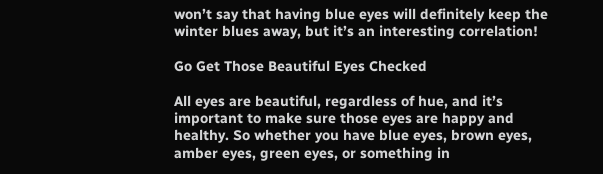won’t say that having blue eyes will definitely keep the winter blues away, but it’s an interesting correlation!

Go Get Those Beautiful Eyes Checked

All eyes are beautiful, regardless of hue, and it’s important to make sure those eyes are happy and healthy. So whether you have blue eyes, brown eyes, amber eyes, green eyes, or something in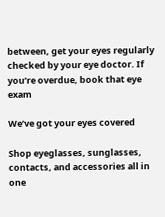between, get your eyes regularly checked by your eye doctor. If you’re overdue, book that eye exam

We’ve got your eyes covered

Shop eyeglasses, sunglasses, contacts, and accessories all in one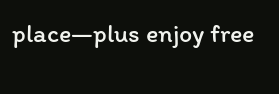place—plus enjoy free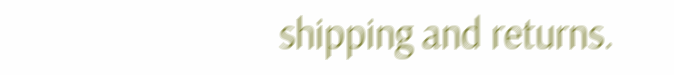shipping and returns.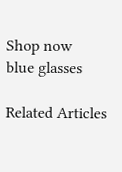Shop now
blue glasses

Related Articles